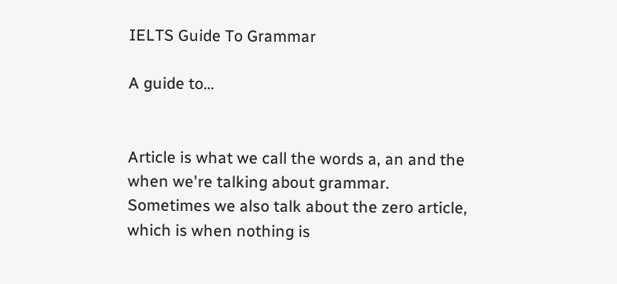IELTS Guide To Grammar

A guide to…


Article is what we call the words a, an and the when we're talking about grammar.
Sometimes we also talk about the zero article, which is when nothing is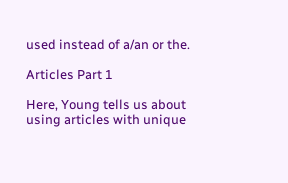used instead of a/an or the.

Articles Part 1

Here, Young tells us about using articles with unique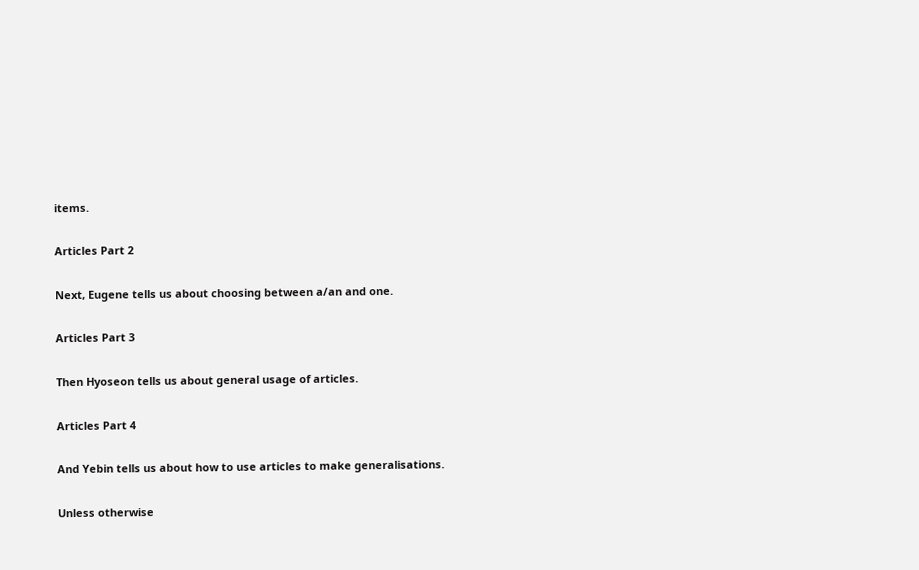items.

Articles Part 2

Next, Eugene tells us about choosing between a/an and one.

Articles Part 3

Then Hyoseon tells us about general usage of articles.

Articles Part 4

And Yebin tells us about how to use articles to make generalisations.

Unless otherwise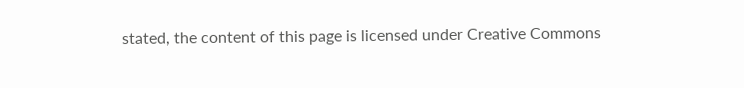stated, the content of this page is licensed under Creative Commons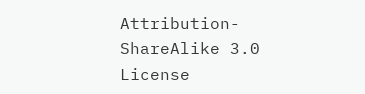Attribution-ShareAlike 3.0 License